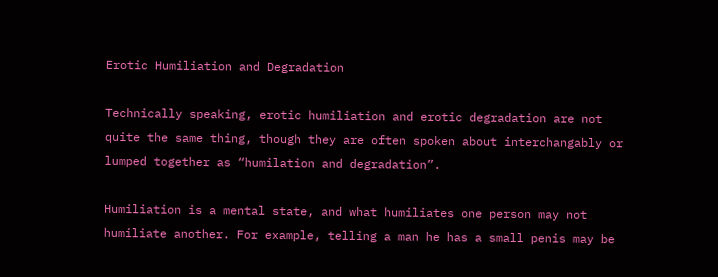Erotic Humiliation and Degradation

Technically speaking, erotic humiliation and erotic degradation are not quite the same thing, though they are often spoken about interchangably or lumped together as “humilation and degradation”.

Humiliation is a mental state, and what humiliates one person may not humiliate another. For example, telling a man he has a small penis may be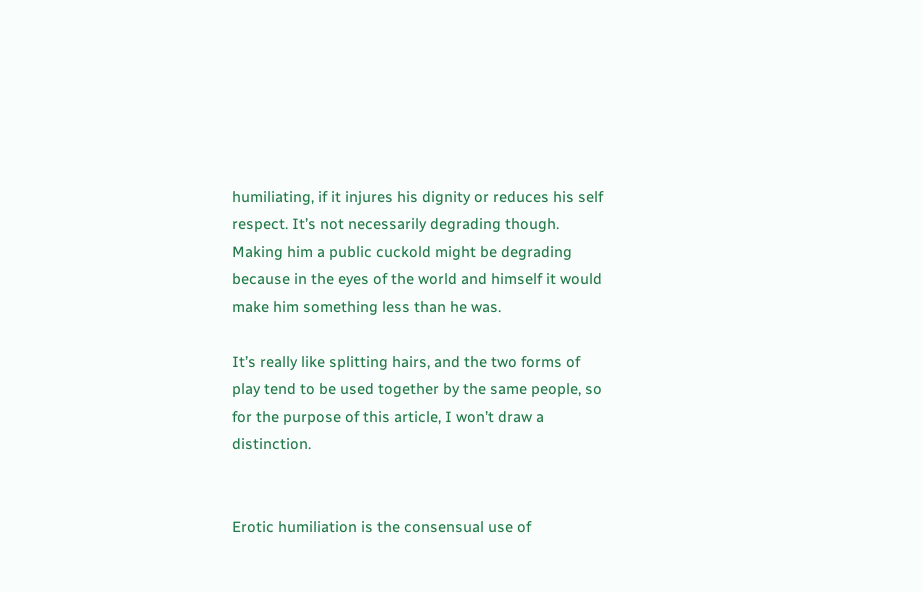humiliating, if it injures his dignity or reduces his self respect. It’s not necessarily degrading though. Making him a public cuckold might be degrading because in the eyes of the world and himself it would make him something less than he was.

It’s really like splitting hairs, and the two forms of play tend to be used together by the same people, so for the purpose of this article, I won’t draw a distinction.


Erotic humiliation is the consensual use of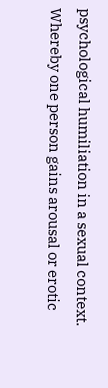psychological humiliation in a sexual context. Whereby one person gains arousal or erotic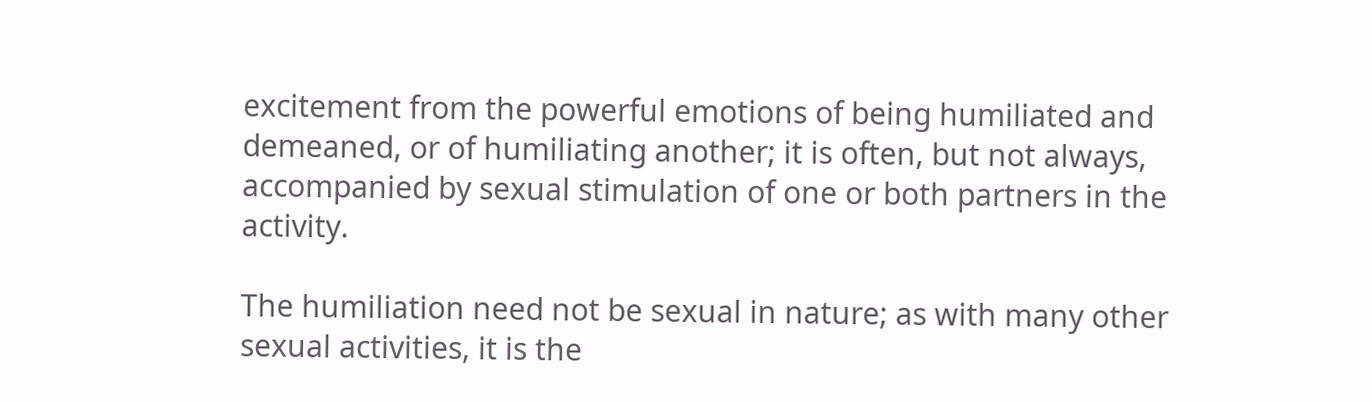excitement from the powerful emotions of being humiliated and demeaned, or of humiliating another; it is often, but not always, accompanied by sexual stimulation of one or both partners in the activity.

The humiliation need not be sexual in nature; as with many other sexual activities, it is the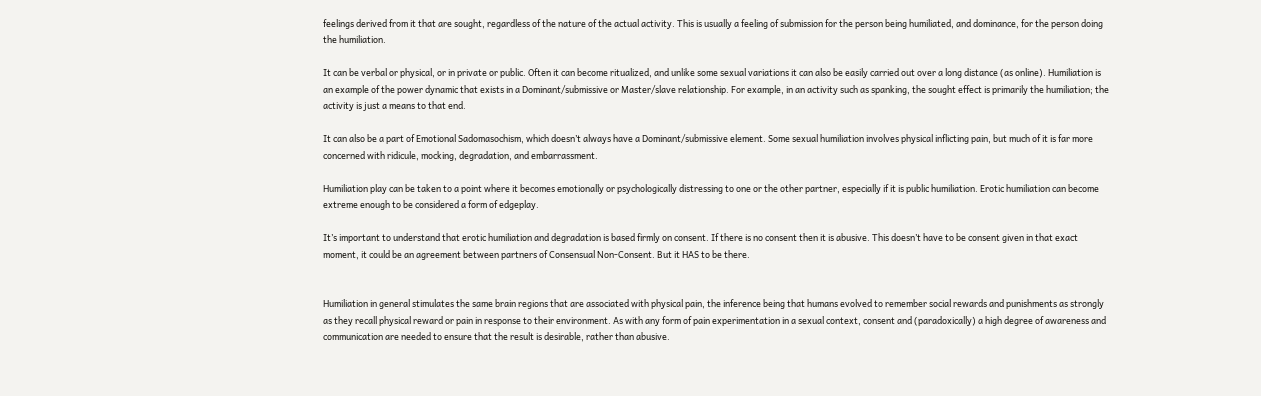feelings derived from it that are sought, regardless of the nature of the actual activity. This is usually a feeling of submission for the person being humiliated, and dominance, for the person doing the humiliation.

It can be verbal or physical, or in private or public. Often it can become ritualized, and unlike some sexual variations it can also be easily carried out over a long distance (as online). Humiliation is an example of the power dynamic that exists in a Dominant/submissive or Master/slave relationship. For example, in an activity such as spanking, the sought effect is primarily the humiliation; the activity is just a means to that end.

It can also be a part of Emotional Sadomasochism, which doesn’t always have a Dominant/submissive element. Some sexual humiliation involves physical inflicting pain, but much of it is far more concerned with ridicule, mocking, degradation, and embarrassment.

Humiliation play can be taken to a point where it becomes emotionally or psychologically distressing to one or the other partner, especially if it is public humiliation. Erotic humiliation can become extreme enough to be considered a form of edgeplay.

It’s important to understand that erotic humiliation and degradation is based firmly on consent. If there is no consent then it is abusive. This doesn’t have to be consent given in that exact moment, it could be an agreement between partners of Consensual Non-Consent. But it HAS to be there.


Humiliation in general stimulates the same brain regions that are associated with physical pain, the inference being that humans evolved to remember social rewards and punishments as strongly as they recall physical reward or pain in response to their environment. As with any form of pain experimentation in a sexual context, consent and (paradoxically) a high degree of awareness and communication are needed to ensure that the result is desirable, rather than abusive.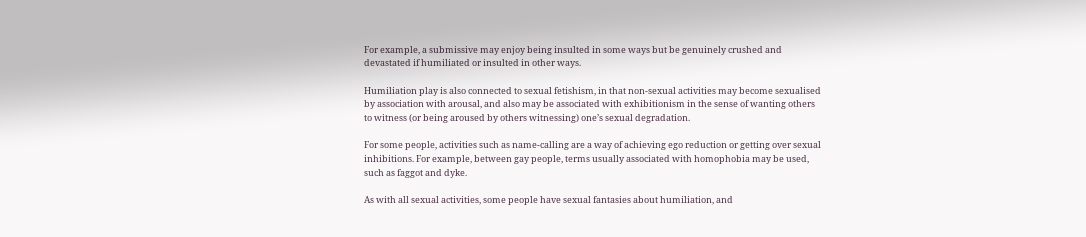For example, a submissive may enjoy being insulted in some ways but be genuinely crushed and devastated if humiliated or insulted in other ways.

Humiliation play is also connected to sexual fetishism, in that non-sexual activities may become sexualised by association with arousal, and also may be associated with exhibitionism in the sense of wanting others to witness (or being aroused by others witnessing) one’s sexual degradation.

For some people, activities such as name-calling are a way of achieving ego reduction or getting over sexual inhibitions. For example, between gay people, terms usually associated with homophobia may be used, such as faggot and dyke.

As with all sexual activities, some people have sexual fantasies about humiliation, and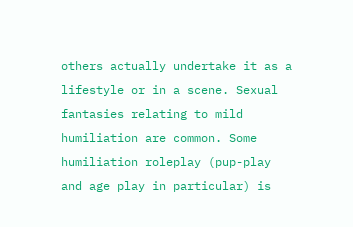others actually undertake it as a lifestyle or in a scene. Sexual fantasies relating to mild humiliation are common. Some humiliation roleplay (pup-play and age play in particular) is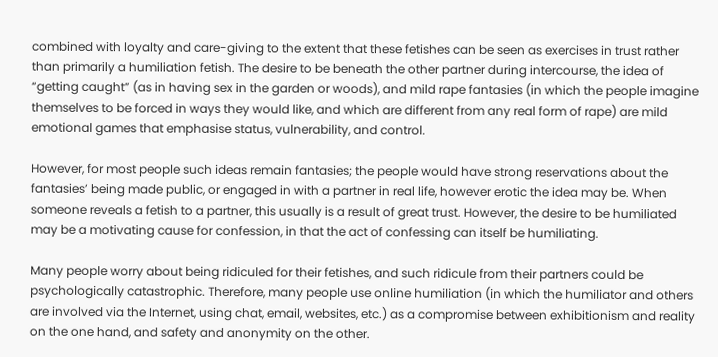combined with loyalty and care-giving to the extent that these fetishes can be seen as exercises in trust rather than primarily a humiliation fetish. The desire to be beneath the other partner during intercourse, the idea of “getting caught” (as in having sex in the garden or woods), and mild rape fantasies (in which the people imagine themselves to be forced in ways they would like, and which are different from any real form of rape) are mild emotional games that emphasise status, vulnerability, and control.

However, for most people such ideas remain fantasies; the people would have strong reservations about the fantasies’ being made public, or engaged in with a partner in real life, however erotic the idea may be. When someone reveals a fetish to a partner, this usually is a result of great trust. However, the desire to be humiliated may be a motivating cause for confession, in that the act of confessing can itself be humiliating.

Many people worry about being ridiculed for their fetishes, and such ridicule from their partners could be psychologically catastrophic. Therefore, many people use online humiliation (in which the humiliator and others are involved via the Internet, using chat, email, websites, etc.) as a compromise between exhibitionism and reality on the one hand, and safety and anonymity on the other.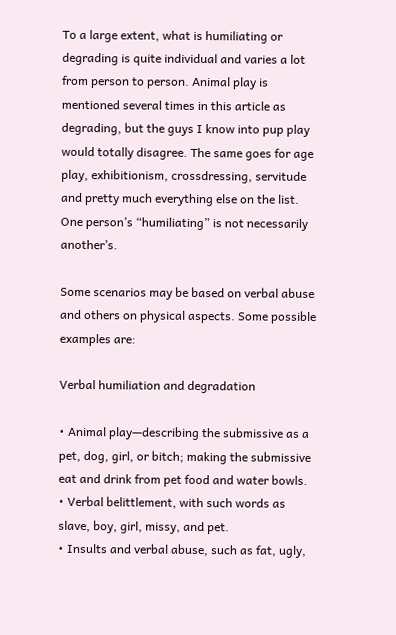To a large extent, what is humiliating or degrading is quite individual and varies a lot from person to person. Animal play is mentioned several times in this article as degrading, but the guys I know into pup play would totally disagree. The same goes for age play, exhibitionism, crossdressing, servitude and pretty much everything else on the list. One person’s “humiliating” is not necessarily another’s.

Some scenarios may be based on verbal abuse and others on physical aspects. Some possible examples are:

Verbal humiliation and degradation

• Animal play—describing the submissive as a pet, dog, girl, or bitch; making the submissive eat and drink from pet food and water bowls.
• Verbal belittlement, with such words as slave, boy, girl, missy, and pet.
• Insults and verbal abuse, such as fat, ugly,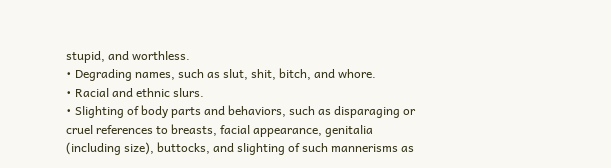stupid, and worthless.
• Degrading names, such as slut, shit, bitch, and whore.
• Racial and ethnic slurs.
• Slighting of body parts and behaviors, such as disparaging or cruel references to breasts, facial appearance, genitalia (including size), buttocks, and slighting of such mannerisms as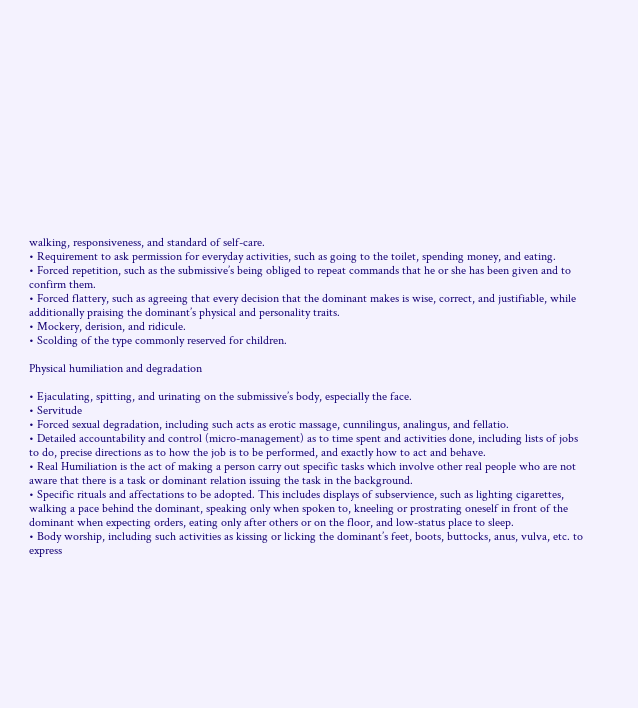walking, responsiveness, and standard of self-care.
• Requirement to ask permission for everyday activities, such as going to the toilet, spending money, and eating.
• Forced repetition, such as the submissive’s being obliged to repeat commands that he or she has been given and to confirm them.
• Forced flattery, such as agreeing that every decision that the dominant makes is wise, correct, and justifiable, while additionally praising the dominant’s physical and personality traits.
• Mockery, derision, and ridicule.
• Scolding of the type commonly reserved for children.

Physical humiliation and degradation

• Ejaculating, spitting, and urinating on the submissive’s body, especially the face.
• Servitude
• Forced sexual degradation, including such acts as erotic massage, cunnilingus, analingus, and fellatio.
• Detailed accountability and control (micro-management) as to time spent and activities done, including lists of jobs to do, precise directions as to how the job is to be performed, and exactly how to act and behave.
• Real Humiliation is the act of making a person carry out specific tasks which involve other real people who are not aware that there is a task or dominant relation issuing the task in the background.
• Specific rituals and affectations to be adopted. This includes displays of subservience, such as lighting cigarettes, walking a pace behind the dominant, speaking only when spoken to, kneeling or prostrating oneself in front of the dominant when expecting orders, eating only after others or on the floor, and low-status place to sleep.
• Body worship, including such activities as kissing or licking the dominant’s feet, boots, buttocks, anus, vulva, etc. to express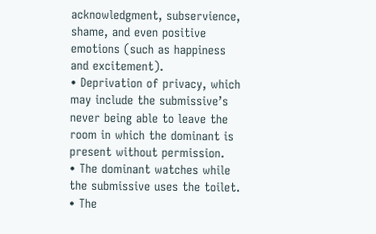acknowledgment, subservience, shame, and even positive emotions (such as happiness and excitement).
• Deprivation of privacy, which may include the submissive’s never being able to leave the room in which the dominant is present without permission.
• The dominant watches while the submissive uses the toilet.
• The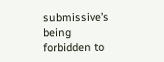submissive’s being forbidden to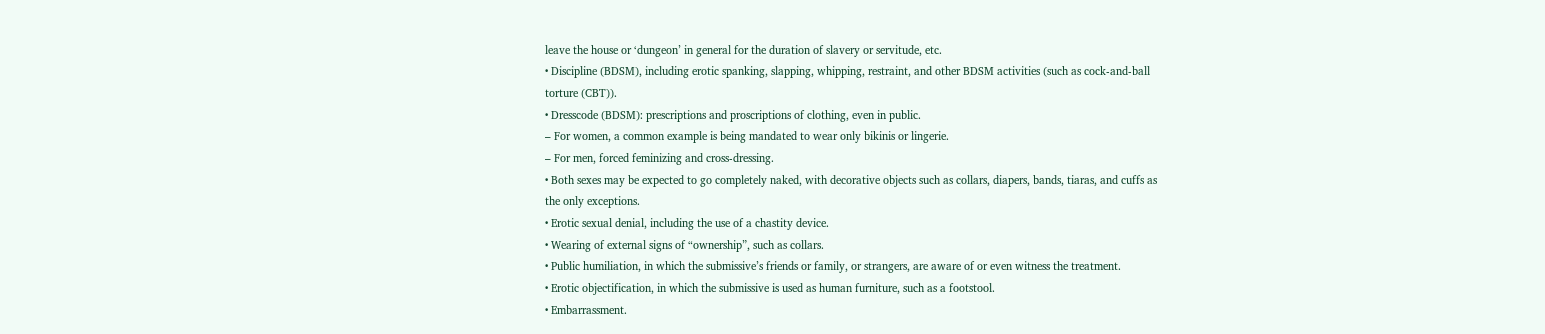leave the house or ‘dungeon’ in general for the duration of slavery or servitude, etc.
• Discipline (BDSM), including erotic spanking, slapping, whipping, restraint, and other BDSM activities (such as cock-and-ball torture (CBT)).
• Dresscode (BDSM): prescriptions and proscriptions of clothing, even in public.
– For women, a common example is being mandated to wear only bikinis or lingerie.
– For men, forced feminizing and cross-dressing.
• Both sexes may be expected to go completely naked, with decorative objects such as collars, diapers, bands, tiaras, and cuffs as the only exceptions.
• Erotic sexual denial, including the use of a chastity device.
• Wearing of external signs of “ownership”, such as collars.
• Public humiliation, in which the submissive’s friends or family, or strangers, are aware of or even witness the treatment.
• Erotic objectification, in which the submissive is used as human furniture, such as a footstool.
• Embarrassment.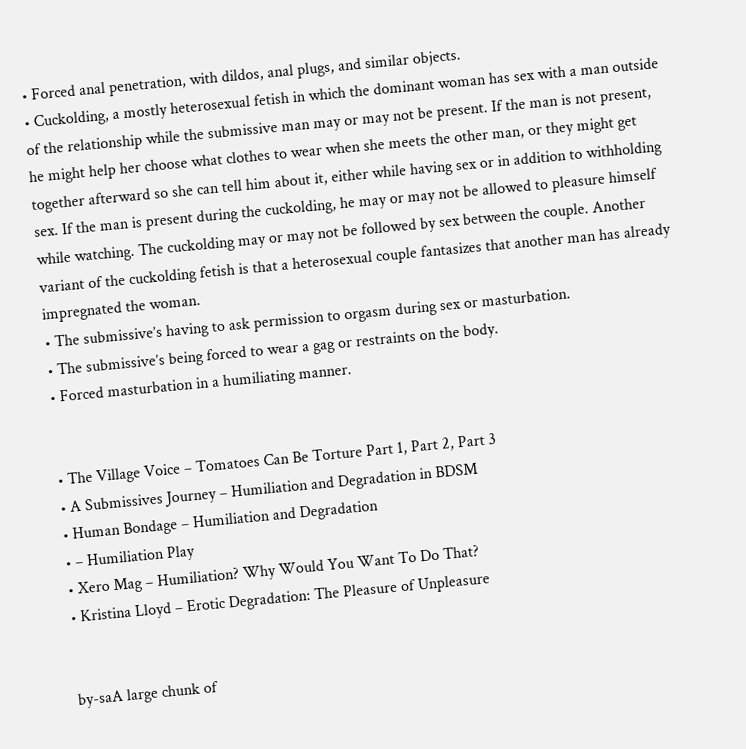• Forced anal penetration, with dildos, anal plugs, and similar objects.
• Cuckolding, a mostly heterosexual fetish in which the dominant woman has sex with a man outside of the relationship while the submissive man may or may not be present. If the man is not present, he might help her choose what clothes to wear when she meets the other man, or they might get together afterward so she can tell him about it, either while having sex or in addition to withholding sex. If the man is present during the cuckolding, he may or may not be allowed to pleasure himself while watching. The cuckolding may or may not be followed by sex between the couple. Another variant of the cuckolding fetish is that a heterosexual couple fantasizes that another man has already impregnated the woman.
• The submissive’s having to ask permission to orgasm during sex or masturbation.
• The submissive’s being forced to wear a gag or restraints on the body.
• Forced masturbation in a humiliating manner.


• The Village Voice – Tomatoes Can Be Torture Part 1, Part 2, Part 3
• A Submissives Journey – Humiliation and Degradation in BDSM
• Human Bondage – Humiliation and Degradation
• – Humiliation Play
• Xero Mag – Humiliation? Why Would You Want To Do That?
• Kristina Lloyd – Erotic Degradation: The Pleasure of Unpleasure


by-saA large chunk of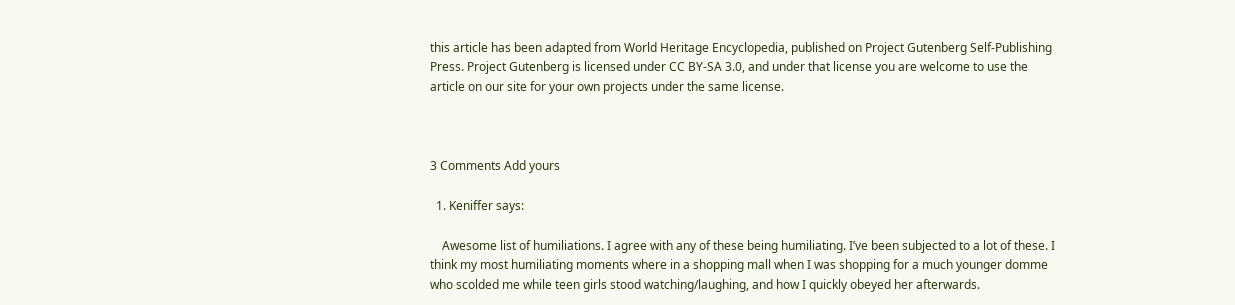this article has been adapted from World Heritage Encyclopedia, published on Project Gutenberg Self-Publishing Press. Project Gutenberg is licensed under CC BY-SA 3.0, and under that license you are welcome to use the article on our site for your own projects under the same license.



3 Comments Add yours

  1. Keniffer says:

    Awesome list of humiliations. I agree with any of these being humiliating. I’ve been subjected to a lot of these. I think my most humiliating moments where in a shopping mall when I was shopping for a much younger domme who scolded me while teen girls stood watching/laughing, and how I quickly obeyed her afterwards.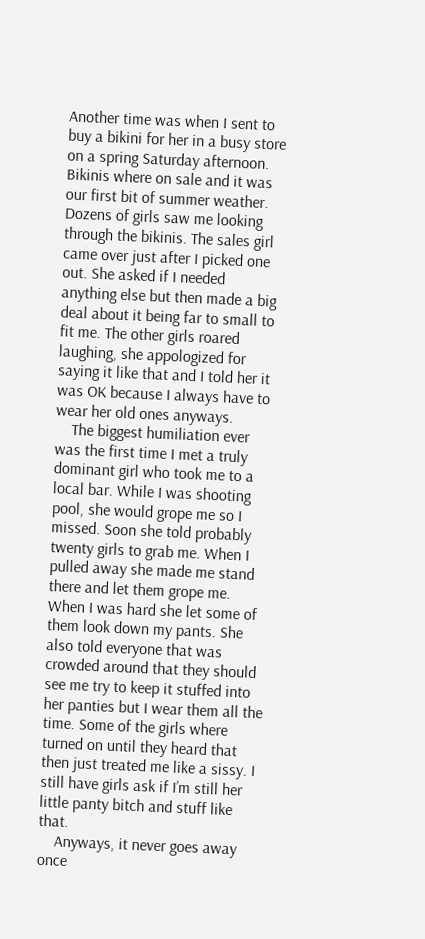Another time was when I sent to buy a bikini for her in a busy store on a spring Saturday afternoon. Bikinis where on sale and it was our first bit of summer weather. Dozens of girls saw me looking through the bikinis. The sales girl came over just after I picked one out. She asked if I needed anything else but then made a big deal about it being far to small to fit me. The other girls roared laughing, she appologized for saying it like that and I told her it was OK because I always have to wear her old ones anyways.
    The biggest humiliation ever was the first time I met a truly dominant girl who took me to a local bar. While I was shooting pool, she would grope me so I missed. Soon she told probably twenty girls to grab me. When I pulled away she made me stand there and let them grope me. When I was hard she let some of them look down my pants. She also told everyone that was crowded around that they should see me try to keep it stuffed into her panties but I wear them all the time. Some of the girls where turned on until they heard that then just treated me like a sissy. I still have girls ask if I’m still her little panty bitch and stuff like that.
    Anyways, it never goes away once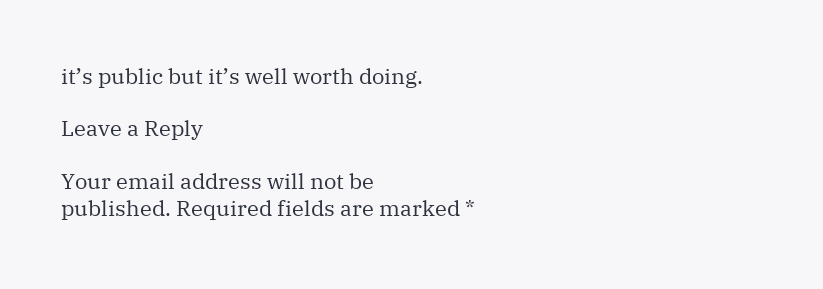it’s public but it’s well worth doing.

Leave a Reply

Your email address will not be published. Required fields are marked *